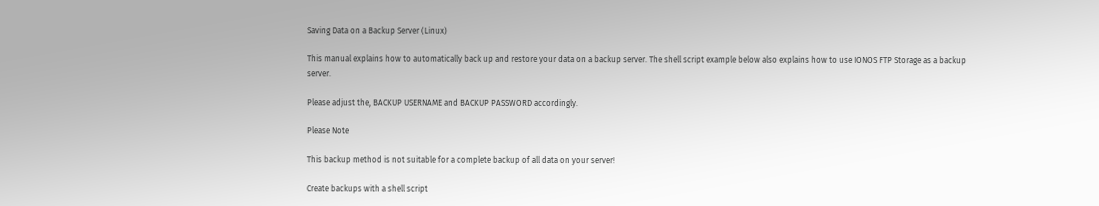Saving Data on a Backup Server (Linux)

This manual explains how to automatically back up and restore your data on a backup server. The shell script example below also explains how to use IONOS FTP Storage as a backup server.

Please adjust the, BACKUP USERNAME and BACKUP PASSWORD accordingly.

Please Note

This backup method is not suitable for a complete backup of all data on your server!

Create backups with a shell script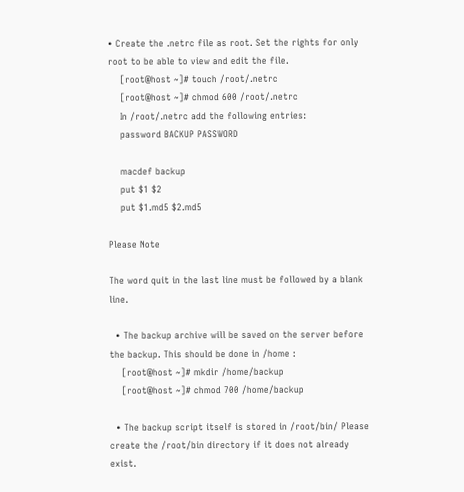• Create the .netrc file as root. Set the rights for only root to be able to view and edit the file.
    [root@host ~]# touch /root/.netrc
    [root@host ~]# chmod 600 /root/.netrc
    In /root/.netrc add the following entries:
    password BACKUP PASSWORD

    macdef backup
    put $1 $2
    put $1.md5 $2.md5

Please Note

The word quit in the last line must be followed by a blank line.

  • The backup archive will be saved on the server before the backup. This should be done in /home :
    [root@host ~]# mkdir /home/backup
    [root@host ~]# chmod 700 /home/backup

  • The backup script itself is stored in /root/bin/ Please create the /root/bin directory if it does not already exist.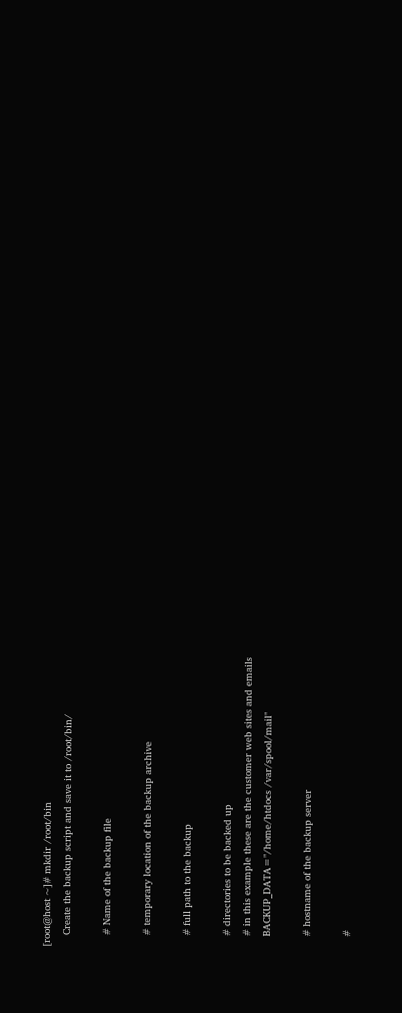[root@host ~]# mkdir /root/bin
    Create the backup script and save it to /root/bin/

    # Name of the backup file

    # temporary location of the backup archive

    # full path to the backup

    # directories to be backed up
    # in this example these are the customer web sites and emails
    BACKUP_DATA="/home/htdocs /var/spool/mail"

    # hostname of the backup server

    #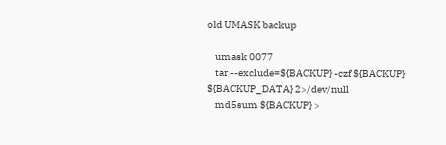old UMASK backup

    umask 0077
    tar --exclude=${BACKUP} -czf ${BACKUP} ${BACKUP_DATA} 2>/dev/null
    md5sum ${BACKUP} >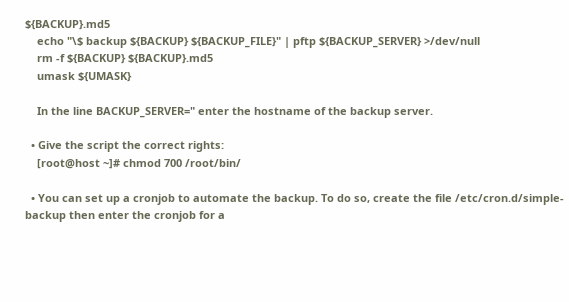${BACKUP}.md5
    echo "\$ backup ${BACKUP} ${BACKUP_FILE}" | pftp ${BACKUP_SERVER} >/dev/null
    rm -f ${BACKUP} ${BACKUP}.md5
    umask ${UMASK}

    In the line BACKUP_SERVER=" enter the hostname of the backup server.

  • Give the script the correct rights:
    [root@host ~]# chmod 700 /root/bin/

  • You can set up a cronjob to automate the backup. To do so, create the file /etc/cron.d/simple-backup then enter the cronjob for a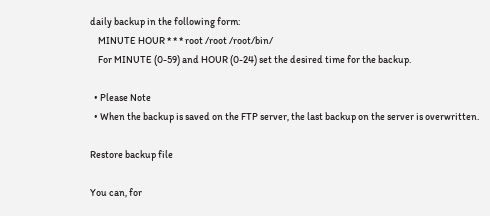daily backup in the following form:
    MINUTE HOUR * * * root /root /root/bin/
    For MINUTE (0-59) and HOUR (0-24) set the desired time for the backup.

  • Please Note
  • When the backup is saved on the FTP server, the last backup on the server is overwritten.

Restore backup file

You can, for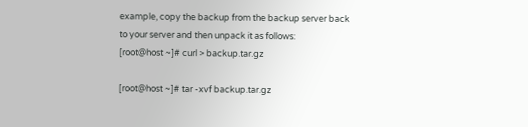example, copy the backup from the backup server back to your server and then unpack it as follows:
[root@host ~]# curl > backup.tar.gz

[root@host ~]# tar -xvf backup.tar.gz